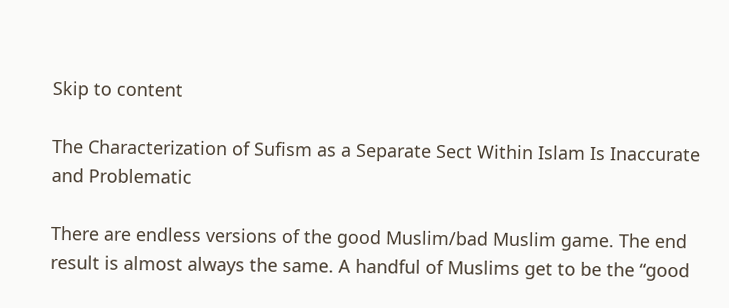Skip to content

The Characterization of Sufism as a Separate Sect Within Islam Is Inaccurate and Problematic

There are endless versions of the good Muslim/bad Muslim game. The end result is almost always the same. A handful of Muslims get to be the “good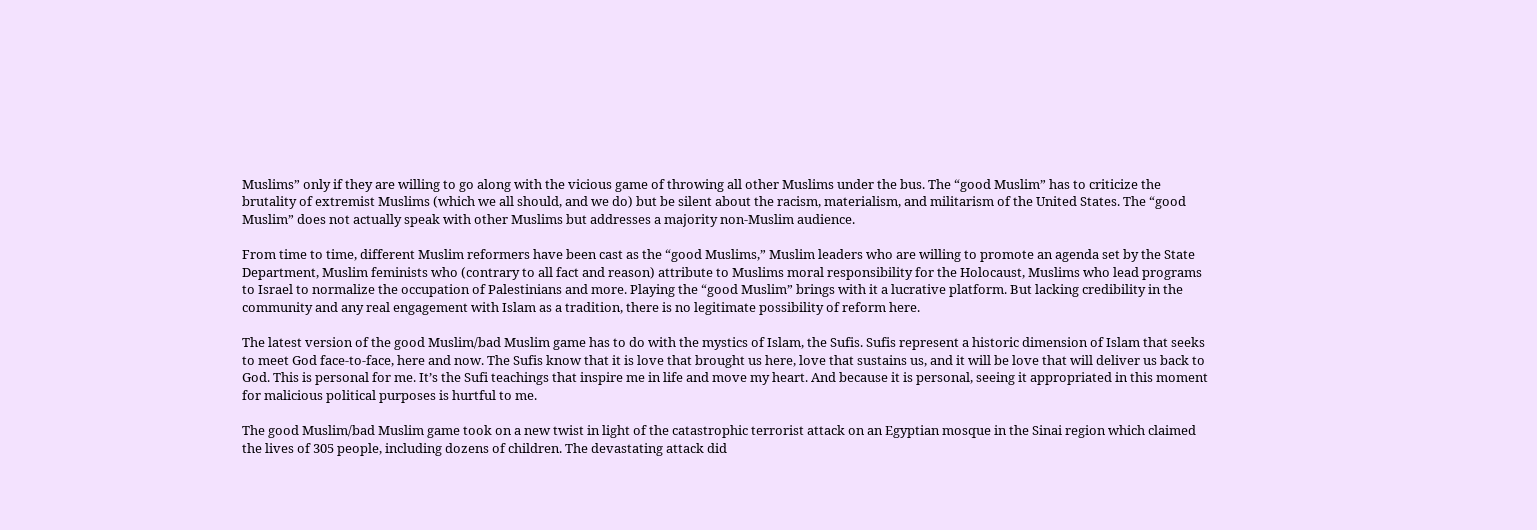Muslims” only if they are willing to go along with the vicious game of throwing all other Muslims under the bus. The “good Muslim” has to criticize the brutality of extremist Muslims (which we all should, and we do) but be silent about the racism, materialism, and militarism of the United States. The “good Muslim” does not actually speak with other Muslims but addresses a majority non-Muslim audience.

From time to time, different Muslim reformers have been cast as the “good Muslims,” Muslim leaders who are willing to promote an agenda set by the State Department, Muslim feminists who (contrary to all fact and reason) attribute to Muslims moral responsibility for the Holocaust, Muslims who lead programs to Israel to normalize the occupation of Palestinians and more. Playing the “good Muslim” brings with it a lucrative platform. But lacking credibility in the community and any real engagement with Islam as a tradition, there is no legitimate possibility of reform here.

The latest version of the good Muslim/bad Muslim game has to do with the mystics of Islam, the Sufis. Sufis represent a historic dimension of Islam that seeks to meet God face-to-face, here and now. The Sufis know that it is love that brought us here, love that sustains us, and it will be love that will deliver us back to God. This is personal for me. It’s the Sufi teachings that inspire me in life and move my heart. And because it is personal, seeing it appropriated in this moment for malicious political purposes is hurtful to me.

The good Muslim/bad Muslim game took on a new twist in light of the catastrophic terrorist attack on an Egyptian mosque in the Sinai region which claimed the lives of 305 people, including dozens of children. The devastating attack did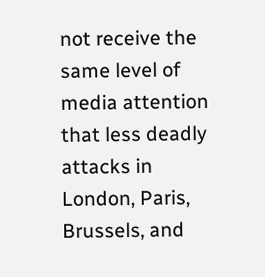not receive the same level of media attention that less deadly attacks in London, Paris, Brussels, and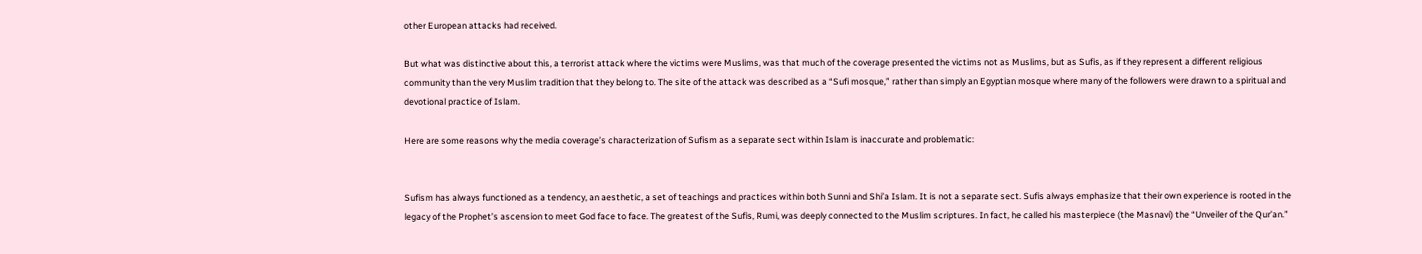other European attacks had received.

But what was distinctive about this, a terrorist attack where the victims were Muslims, was that much of the coverage presented the victims not as Muslims, but as Sufis, as if they represent a different religious community than the very Muslim tradition that they belong to. The site of the attack was described as a “Sufi mosque,” rather than simply an Egyptian mosque where many of the followers were drawn to a spiritual and devotional practice of Islam.

Here are some reasons why the media coverage’s characterization of Sufism as a separate sect within Islam is inaccurate and problematic:


Sufism has always functioned as a tendency, an aesthetic, a set of teachings and practices within both Sunni and Shi’a Islam. It is not a separate sect. Sufis always emphasize that their own experience is rooted in the legacy of the Prophet’s ascension to meet God face to face. The greatest of the Sufis, Rumi, was deeply connected to the Muslim scriptures. In fact, he called his masterpiece (the Masnavi) the “Unveiler of the Qur’an.”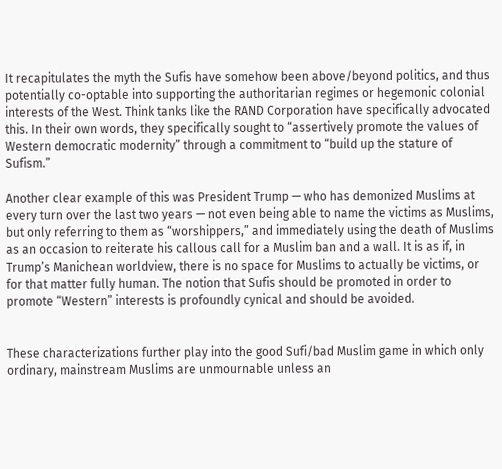It recapitulates the myth the Sufis have somehow been above/beyond politics, and thus potentially co-optable into supporting the authoritarian regimes or hegemonic colonial interests of the West. Think tanks like the RAND Corporation have specifically advocated this. In their own words, they specifically sought to “assertively promote the values of Western democratic modernity” through a commitment to “build up the stature of Sufism.”

Another clear example of this was President Trump — who has demonized Muslims at every turn over the last two years — not even being able to name the victims as Muslims, but only referring to them as “worshippers,” and immediately using the death of Muslims as an occasion to reiterate his callous call for a Muslim ban and a wall. It is as if, in Trump’s Manichean worldview, there is no space for Muslims to actually be victims, or for that matter fully human. The notion that Sufis should be promoted in order to promote “Western” interests is profoundly cynical and should be avoided.


These characterizations further play into the good Sufi/bad Muslim game in which only ordinary, mainstream Muslims are unmournable unless an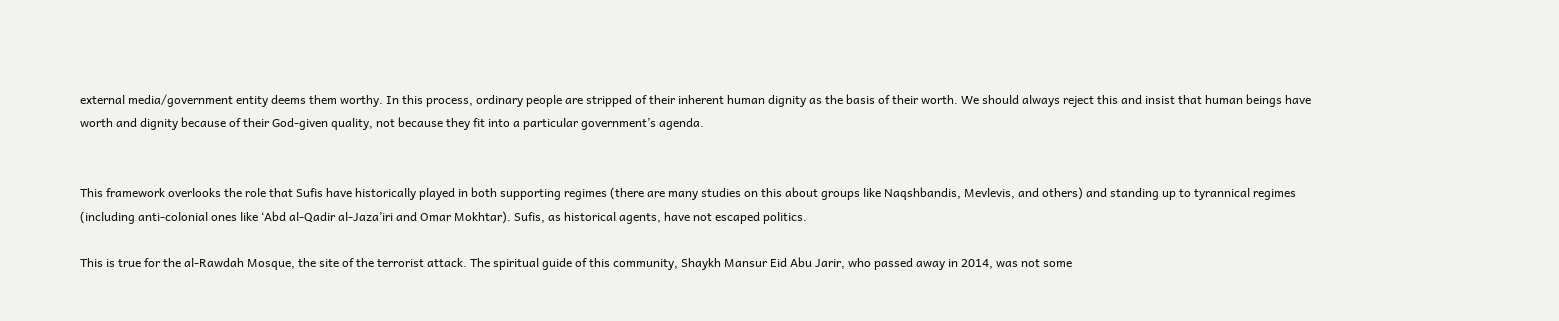external media/government entity deems them worthy. In this process, ordinary people are stripped of their inherent human dignity as the basis of their worth. We should always reject this and insist that human beings have worth and dignity because of their God-given quality, not because they fit into a particular government’s agenda.


This framework overlooks the role that Sufis have historically played in both supporting regimes (there are many studies on this about groups like Naqshbandis, Mevlevis, and others) and standing up to tyrannical regimes (including anti-colonial ones like ‘Abd al-Qadir al-Jaza’iri and Omar Mokhtar). Sufis, as historical agents, have not escaped politics.

This is true for the al-Rawdah Mosque, the site of the terrorist attack. The spiritual guide of this community, Shaykh Mansur Eid Abu Jarir, who passed away in 2014, was not some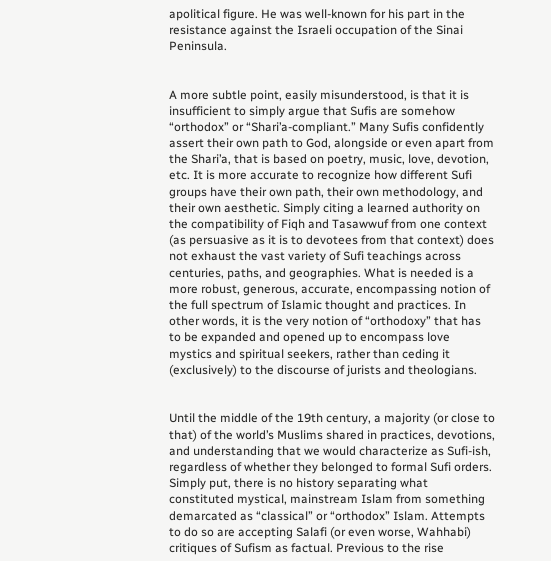apolitical figure. He was well-known for his part in the resistance against the Israeli occupation of the Sinai Peninsula.


A more subtle point, easily misunderstood, is that it is insufficient to simply argue that Sufis are somehow “orthodox” or “Shari’a-compliant.” Many Sufis confidently assert their own path to God, alongside or even apart from the Shari’a, that is based on poetry, music, love, devotion, etc. It is more accurate to recognize how different Sufi groups have their own path, their own methodology, and their own aesthetic. Simply citing a learned authority on the compatibility of Fiqh and Tasawwuf from one context (as persuasive as it is to devotees from that context) does not exhaust the vast variety of Sufi teachings across centuries, paths, and geographies. What is needed is a more robust, generous, accurate, encompassing notion of the full spectrum of Islamic thought and practices. In other words, it is the very notion of “orthodoxy” that has to be expanded and opened up to encompass love mystics and spiritual seekers, rather than ceding it (exclusively) to the discourse of jurists and theologians.


Until the middle of the 19th century, a majority (or close to that) of the world’s Muslims shared in practices, devotions, and understanding that we would characterize as Sufi-ish, regardless of whether they belonged to formal Sufi orders. Simply put, there is no history separating what constituted mystical, mainstream Islam from something demarcated as “classical” or “orthodox” Islam. Attempts to do so are accepting Salafi (or even worse, Wahhabi) critiques of Sufism as factual. Previous to the rise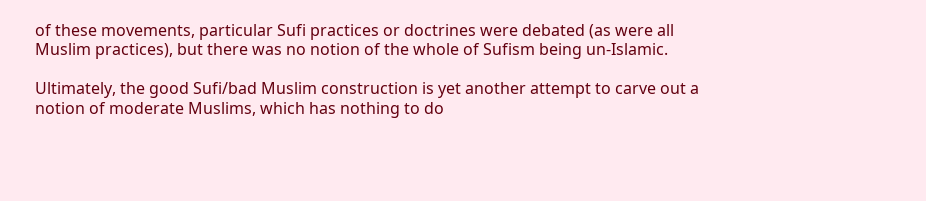of these movements, particular Sufi practices or doctrines were debated (as were all Muslim practices), but there was no notion of the whole of Sufism being un-Islamic.

Ultimately, the good Sufi/bad Muslim construction is yet another attempt to carve out a notion of moderate Muslims, which has nothing to do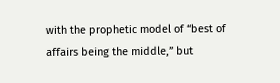with the prophetic model of “best of affairs being the middle,” but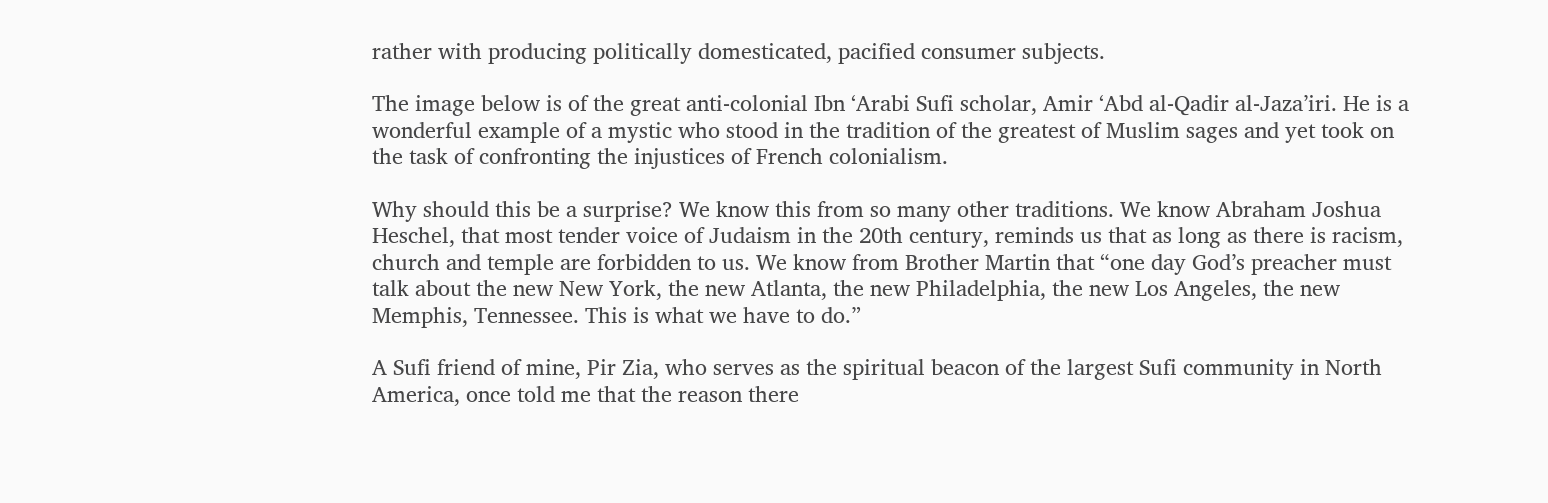rather with producing politically domesticated, pacified consumer subjects.

The image below is of the great anti-colonial Ibn ‘Arabi Sufi scholar, Amir ‘Abd al-Qadir al-Jaza’iri. He is a wonderful example of a mystic who stood in the tradition of the greatest of Muslim sages and yet took on the task of confronting the injustices of French colonialism.

Why should this be a surprise? We know this from so many other traditions. We know Abraham Joshua Heschel, that most tender voice of Judaism in the 20th century, reminds us that as long as there is racism, church and temple are forbidden to us. We know from Brother Martin that “one day God’s preacher must talk about the new New York, the new Atlanta, the new Philadelphia, the new Los Angeles, the new Memphis, Tennessee. This is what we have to do.”

A Sufi friend of mine, Pir Zia, who serves as the spiritual beacon of the largest Sufi community in North America, once told me that the reason there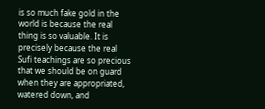is so much fake gold in the world is because the real thing is so valuable. It is precisely because the real Sufi teachings are so precious that we should be on guard when they are appropriated, watered down, and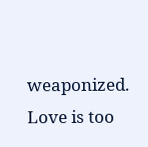weaponized. Love is too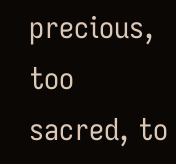precious, too sacred, to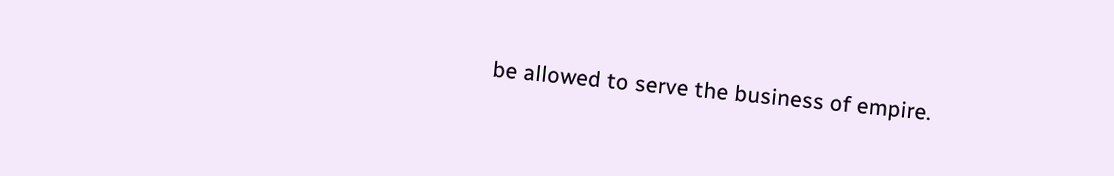be allowed to serve the business of empire.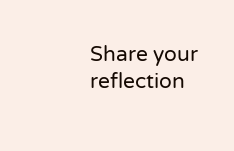Share your reflection